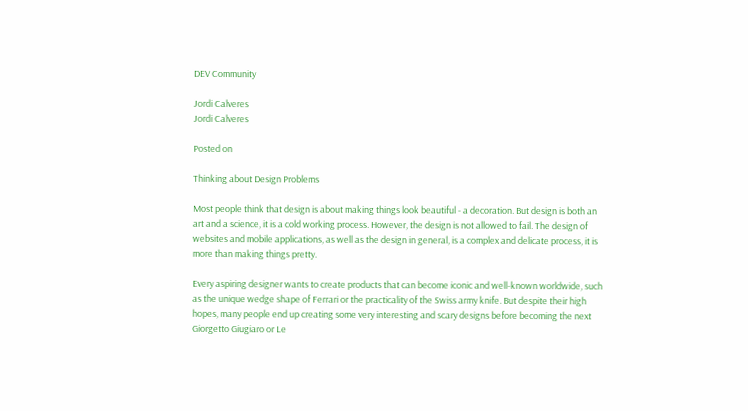DEV Community

Jordi Calveres
Jordi Calveres

Posted on

Thinking about Design Problems

Most people think that design is about making things look beautiful - a decoration. But design is both an art and a science, it is a cold working process. However, the design is not allowed to fail. The design of websites and mobile applications, as well as the design in general, is a complex and delicate process, it is more than making things pretty.

Every aspiring designer wants to create products that can become iconic and well-known worldwide, such as the unique wedge shape of Ferrari or the practicality of the Swiss army knife. But despite their high hopes, many people end up creating some very interesting and scary designs before becoming the next Giorgetto Giugiaro or Le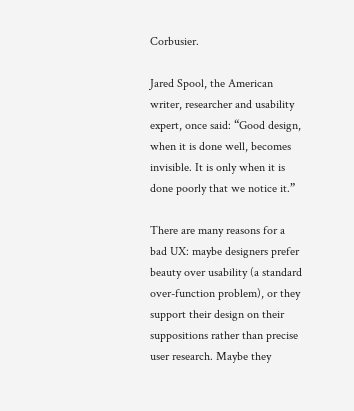Corbusier.

Jared Spool, the American writer, researcher and usability expert, once said: “Good design, when it is done well, becomes invisible. It is only when it is done poorly that we notice it.”

There are many reasons for a bad UX: maybe designers prefer beauty over usability (a standard over-function problem), or they support their design on their suppositions rather than precise user research. Maybe they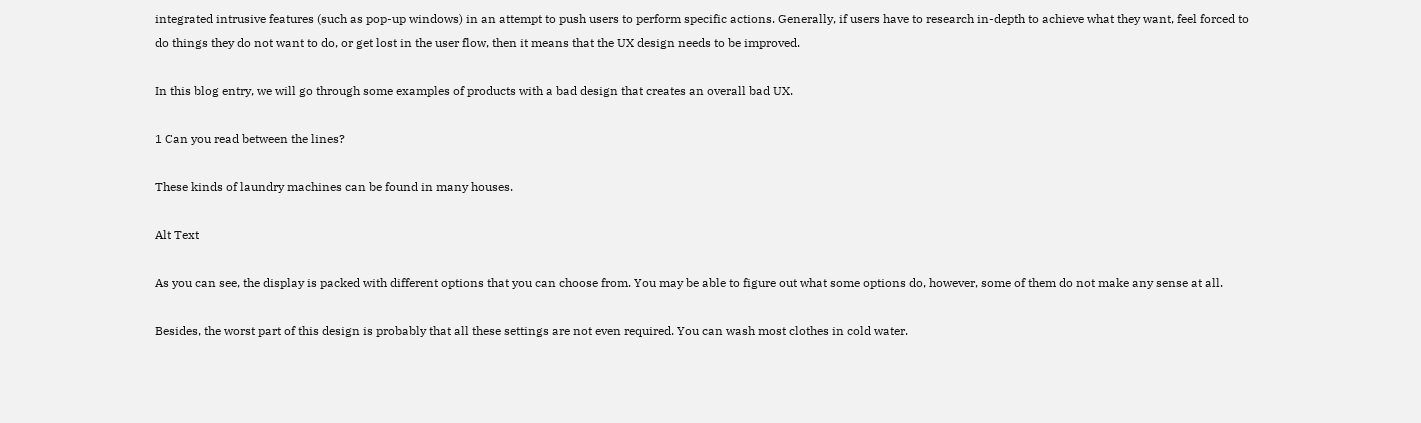integrated intrusive features (such as pop-up windows) in an attempt to push users to perform specific actions. Generally, if users have to research in-depth to achieve what they want, feel forced to do things they do not want to do, or get lost in the user flow, then it means that the UX design needs to be improved.

In this blog entry, we will go through some examples of products with a bad design that creates an overall bad UX.

1 Can you read between the lines?

These kinds of laundry machines can be found in many houses.

Alt Text

As you can see, the display is packed with different options that you can choose from. You may be able to figure out what some options do, however, some of them do not make any sense at all.

Besides, the worst part of this design is probably that all these settings are not even required. You can wash most clothes in cold water.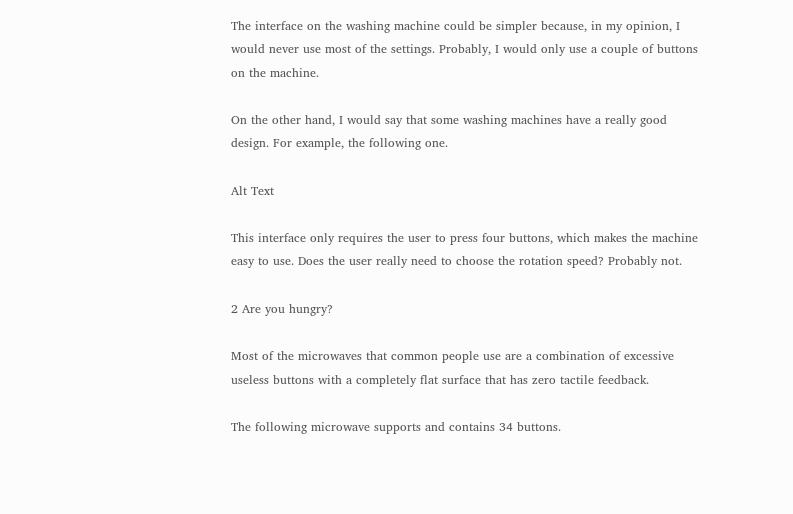The interface on the washing machine could be simpler because, in my opinion, I would never use most of the settings. Probably, I would only use a couple of buttons on the machine.

On the other hand, I would say that some washing machines have a really good design. For example, the following one.

Alt Text

This interface only requires the user to press four buttons, which makes the machine easy to use. Does the user really need to choose the rotation speed? Probably not.

2 Are you hungry?

Most of the microwaves that common people use are a combination of excessive useless buttons with a completely flat surface that has zero tactile feedback.

The following microwave supports and contains 34 buttons.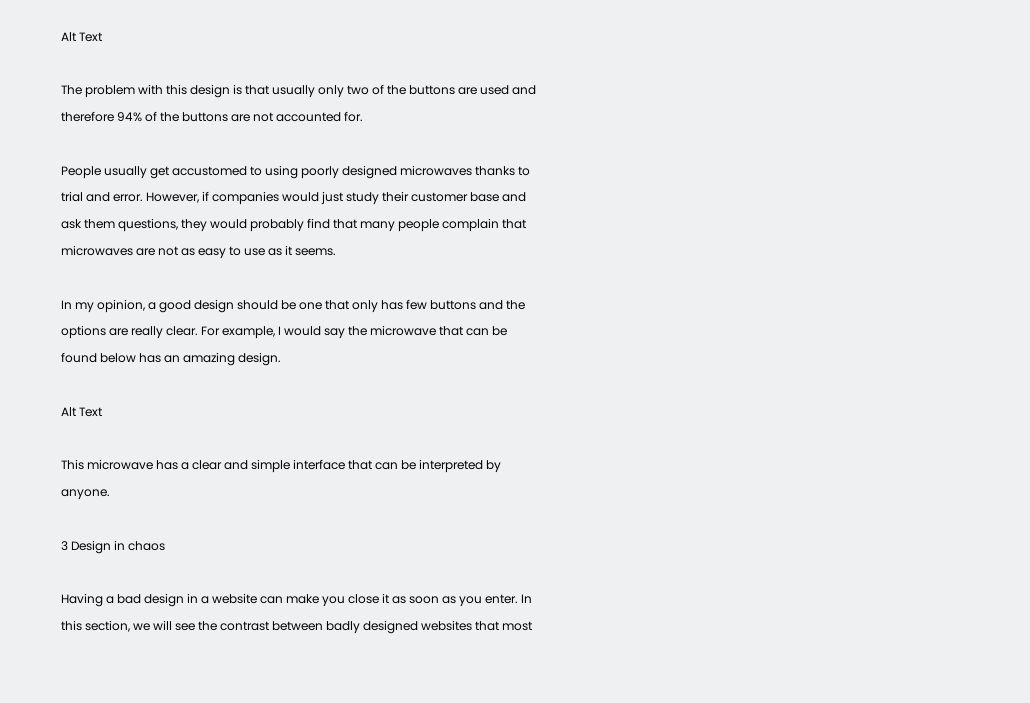Alt Text

The problem with this design is that usually only two of the buttons are used and therefore 94% of the buttons are not accounted for.

People usually get accustomed to using poorly designed microwaves thanks to trial and error. However, if companies would just study their customer base and ask them questions, they would probably find that many people complain that microwaves are not as easy to use as it seems.

In my opinion, a good design should be one that only has few buttons and the options are really clear. For example, I would say the microwave that can be found below has an amazing design.

Alt Text

This microwave has a clear and simple interface that can be interpreted by anyone.

3 Design in chaos

Having a bad design in a website can make you close it as soon as you enter. In this section, we will see the contrast between badly designed websites that most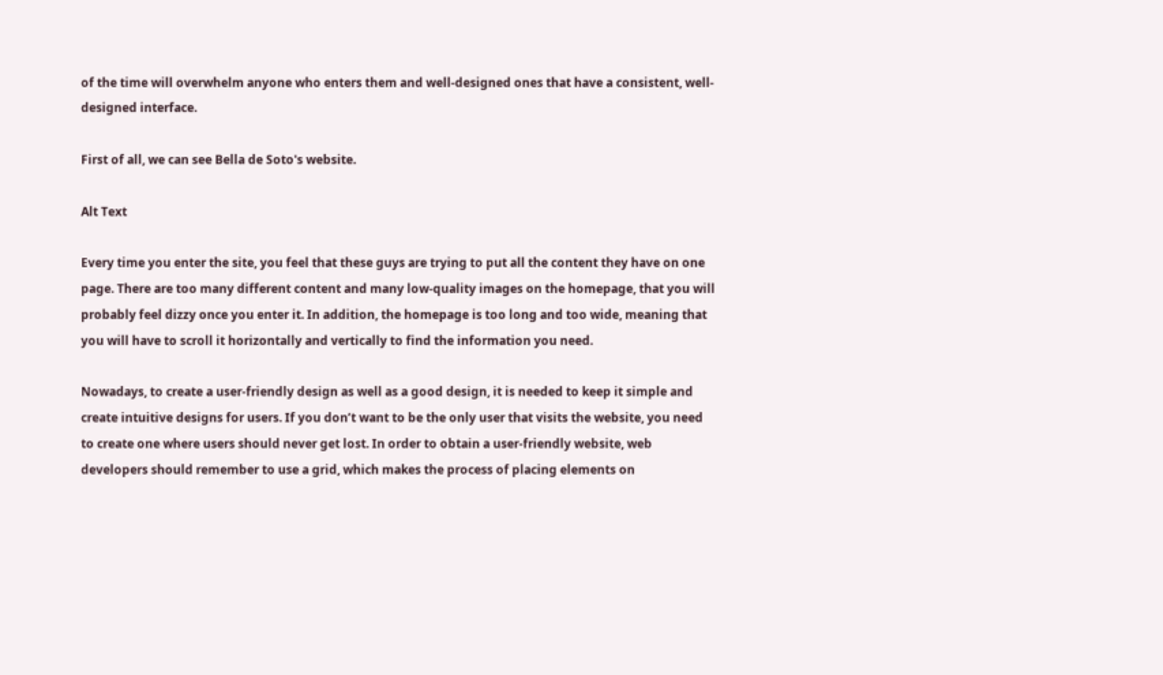of the time will overwhelm anyone who enters them and well-designed ones that have a consistent, well-designed interface.

First of all, we can see Bella de Soto's website.

Alt Text

Every time you enter the site, you feel that these guys are trying to put all the content they have on one page. There are too many different content and many low-quality images on the homepage, that you will probably feel dizzy once you enter it. In addition, the homepage is too long and too wide, meaning that you will have to scroll it horizontally and vertically to find the information you need.

Nowadays, to create a user-friendly design as well as a good design, it is needed to keep it simple and create intuitive designs for users. If you don’t want to be the only user that visits the website, you need to create one where users should never get lost. In order to obtain a user-friendly website, web developers should remember to use a grid, which makes the process of placing elements on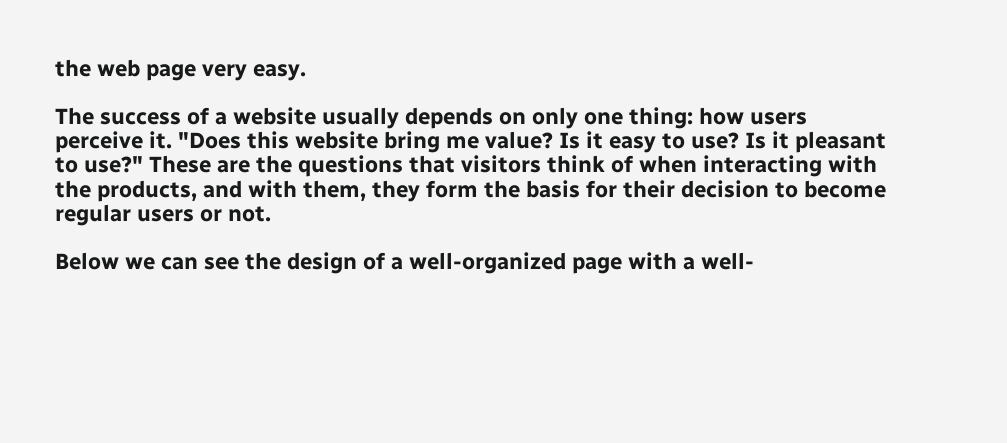the web page very easy.

The success of a website usually depends on only one thing: how users perceive it. "Does this website bring me value? Is it easy to use? Is it pleasant to use?" These are the questions that visitors think of when interacting with the products, and with them, they form the basis for their decision to become regular users or not.

Below we can see the design of a well-organized page with a well-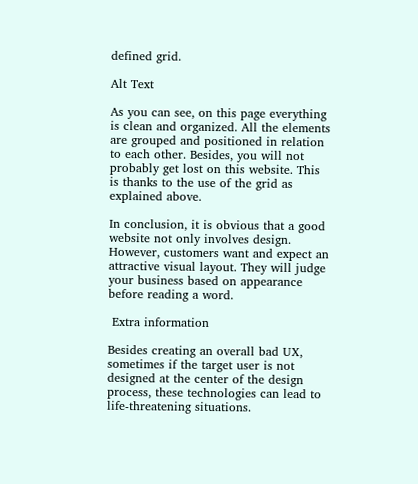defined grid.

Alt Text

As you can see, on this page everything is clean and organized. All the elements are grouped and positioned in relation to each other. Besides, you will not probably get lost on this website. This is thanks to the use of the grid as explained above.

In conclusion, it is obvious that a good website not only involves design. However, customers want and expect an attractive visual layout. They will judge your business based on appearance before reading a word.

 Extra information

Besides creating an overall bad UX, sometimes if the target user is not designed at the center of the design process, these technologies can lead to life-threatening situations.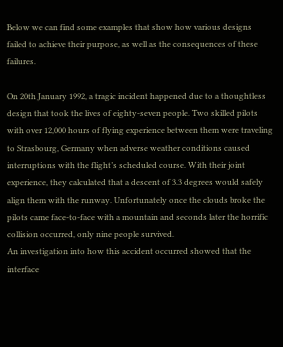Below we can find some examples that show how various designs failed to achieve their purpose, as well as the consequences of these failures.

On 20th January 1992, a tragic incident happened due to a thoughtless design that took the lives of eighty-seven people. Two skilled pilots with over 12,000 hours of flying experience between them were traveling to Strasbourg, Germany when adverse weather conditions caused interruptions with the flight’s scheduled course. With their joint experience, they calculated that a descent of 3.3 degrees would safely align them with the runway. Unfortunately once the clouds broke the pilots came face-to-face with a mountain and seconds later the horrific collision occurred, only nine people survived.
An investigation into how this accident occurred showed that the interface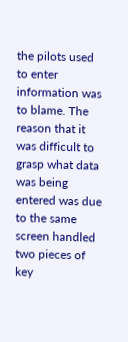the pilots used to enter information was to blame. The reason that it was difficult to grasp what data was being entered was due to the same screen handled two pieces of key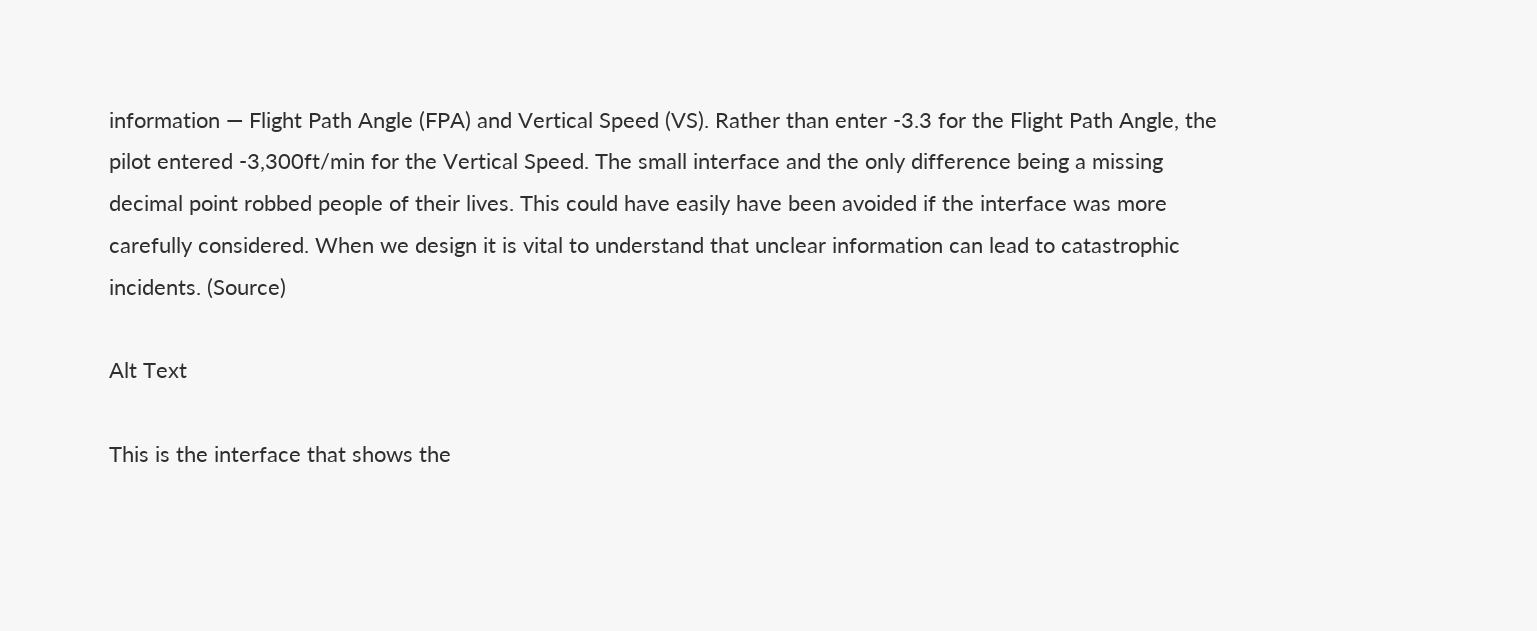information — Flight Path Angle (FPA) and Vertical Speed (VS). Rather than enter -3.3 for the Flight Path Angle, the pilot entered -3,300ft/min for the Vertical Speed. The small interface and the only difference being a missing decimal point robbed people of their lives. This could have easily have been avoided if the interface was more carefully considered. When we design it is vital to understand that unclear information can lead to catastrophic incidents. (Source)

Alt Text

This is the interface that shows the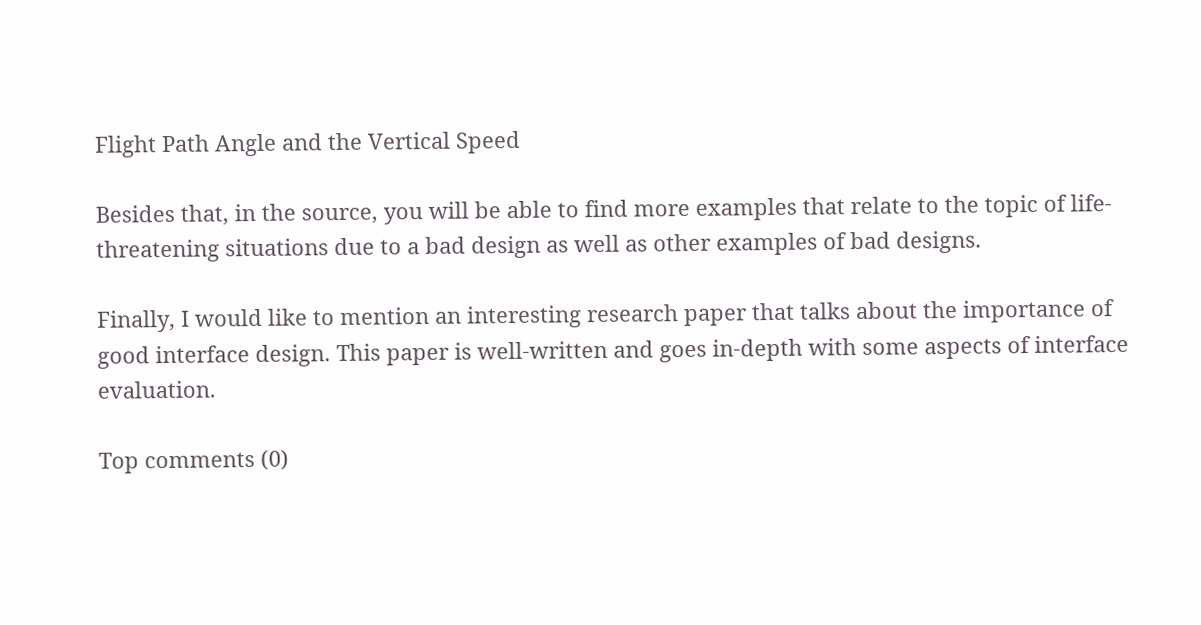Flight Path Angle and the Vertical Speed

Besides that, in the source, you will be able to find more examples that relate to the topic of life-threatening situations due to a bad design as well as other examples of bad designs.

Finally, I would like to mention an interesting research paper that talks about the importance of good interface design. This paper is well-written and goes in-depth with some aspects of interface evaluation.

Top comments (0)